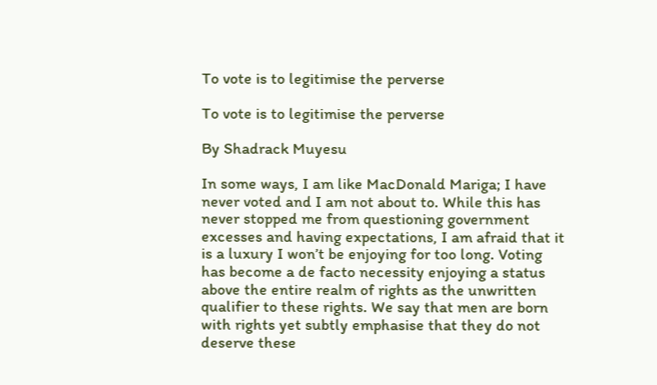To vote is to legitimise the perverse

To vote is to legitimise the perverse

By Shadrack Muyesu

In some ways, I am like MacDonald Mariga; I have never voted and I am not about to. While this has never stopped me from questioning government excesses and having expectations, I am afraid that it is a luxury I won’t be enjoying for too long. Voting has become a de facto necessity enjoying a status above the entire realm of rights as the unwritten qualifier to these rights. We say that men are born with rights yet subtly emphasise that they do not deserve these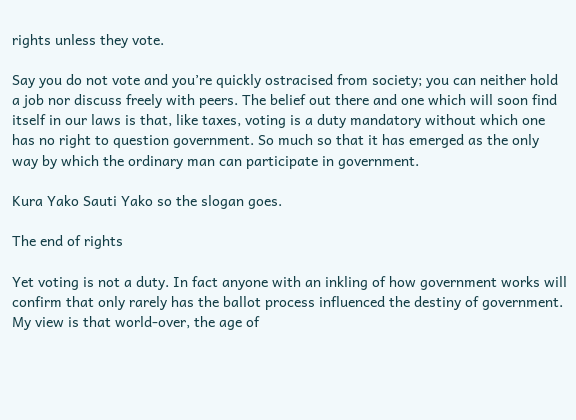rights unless they vote.

Say you do not vote and you’re quickly ostracised from society; you can neither hold a job nor discuss freely with peers. The belief out there and one which will soon find itself in our laws is that, like taxes, voting is a duty mandatory without which one has no right to question government. So much so that it has emerged as the only way by which the ordinary man can participate in government.

Kura Yako Sauti Yako so the slogan goes.

The end of rights

Yet voting is not a duty. In fact anyone with an inkling of how government works will confirm that only rarely has the ballot process influenced the destiny of government. My view is that world-over, the age of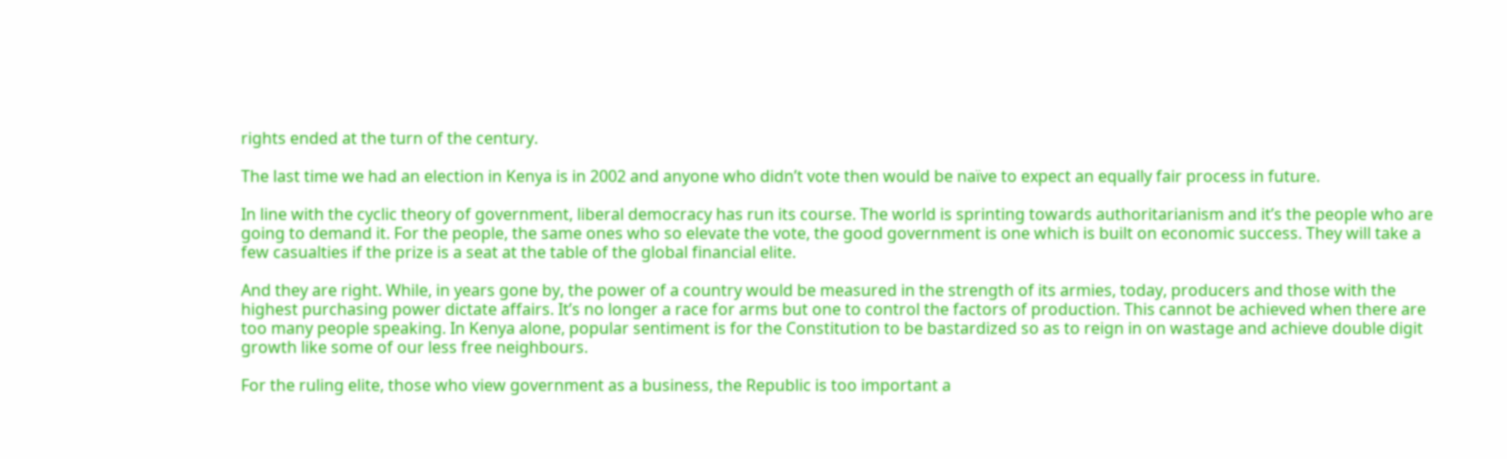rights ended at the turn of the century.

The last time we had an election in Kenya is in 2002 and anyone who didn’t vote then would be naïve to expect an equally fair process in future.

In line with the cyclic theory of government, liberal democracy has run its course. The world is sprinting towards authoritarianism and it’s the people who are going to demand it. For the people, the same ones who so elevate the vote, the good government is one which is built on economic success. They will take a few casualties if the prize is a seat at the table of the global financial elite.

And they are right. While, in years gone by, the power of a country would be measured in the strength of its armies, today, producers and those with the highest purchasing power dictate affairs. It’s no longer a race for arms but one to control the factors of production. This cannot be achieved when there are too many people speaking. In Kenya alone, popular sentiment is for the Constitution to be bastardized so as to reign in on wastage and achieve double digit growth like some of our less free neighbours.

For the ruling elite, those who view government as a business, the Republic is too important a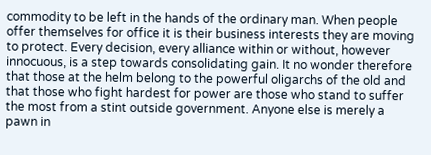commodity to be left in the hands of the ordinary man. When people offer themselves for office it is their business interests they are moving to protect. Every decision, every alliance within or without, however innocuous, is a step towards consolidating gain. It no wonder therefore that those at the helm belong to the powerful oligarchs of the old and that those who fight hardest for power are those who stand to suffer the most from a stint outside government. Anyone else is merely a pawn in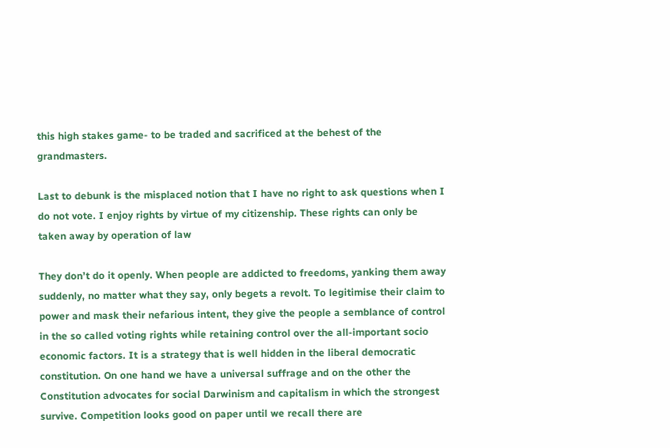this high stakes game- to be traded and sacrificed at the behest of the grandmasters.

Last to debunk is the misplaced notion that I have no right to ask questions when I do not vote. I enjoy rights by virtue of my citizenship. These rights can only be taken away by operation of law

They don’t do it openly. When people are addicted to freedoms, yanking them away suddenly, no matter what they say, only begets a revolt. To legitimise their claim to power and mask their nefarious intent, they give the people a semblance of control in the so called voting rights while retaining control over the all-important socio economic factors. It is a strategy that is well hidden in the liberal democratic constitution. On one hand we have a universal suffrage and on the other the Constitution advocates for social Darwinism and capitalism in which the strongest survive. Competition looks good on paper until we recall there are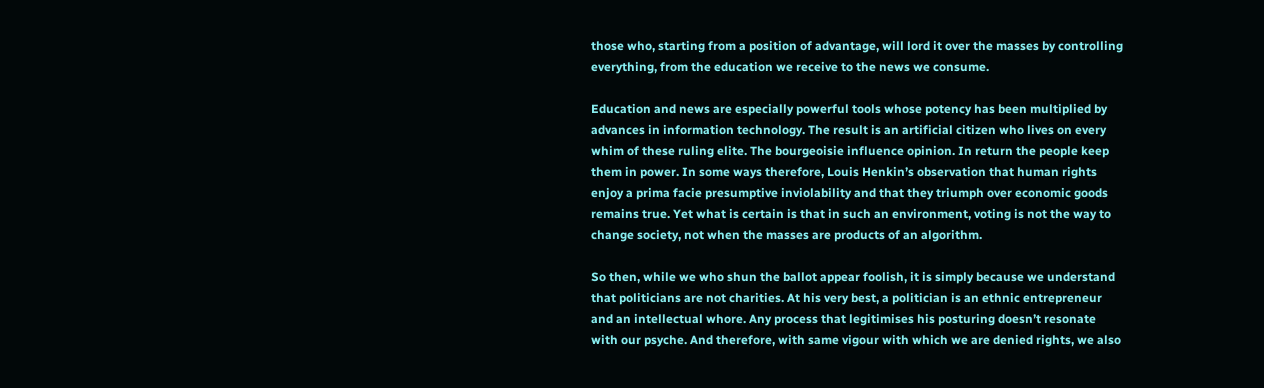those who, starting from a position of advantage, will lord it over the masses by controlling everything, from the education we receive to the news we consume.

Education and news are especially powerful tools whose potency has been multiplied by advances in information technology. The result is an artificial citizen who lives on every whim of these ruling elite. The bourgeoisie influence opinion. In return the people keep them in power. In some ways therefore, Louis Henkin’s observation that human rights enjoy a prima facie presumptive inviolability and that they triumph over economic goods remains true. Yet what is certain is that in such an environment, voting is not the way to change society, not when the masses are products of an algorithm.

So then, while we who shun the ballot appear foolish, it is simply because we understand that politicians are not charities. At his very best, a politician is an ethnic entrepreneur and an intellectual whore. Any process that legitimises his posturing doesn’t resonate with our psyche. And therefore, with same vigour with which we are denied rights, we also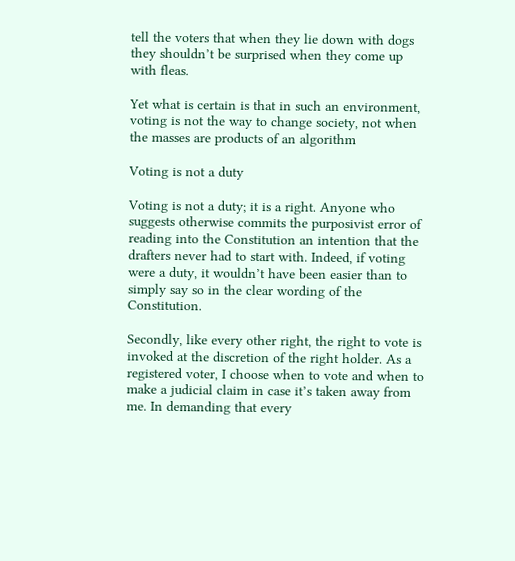tell the voters that when they lie down with dogs they shouldn’t be surprised when they come up with fleas.

Yet what is certain is that in such an environment, voting is not the way to change society, not when the masses are products of an algorithm

Voting is not a duty

Voting is not a duty; it is a right. Anyone who suggests otherwise commits the purposivist error of reading into the Constitution an intention that the drafters never had to start with. Indeed, if voting were a duty, it wouldn’t have been easier than to simply say so in the clear wording of the Constitution.

Secondly, like every other right, the right to vote is invoked at the discretion of the right holder. As a registered voter, I choose when to vote and when to make a judicial claim in case it’s taken away from me. In demanding that every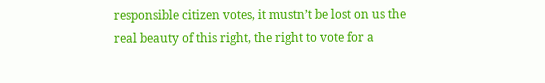responsible citizen votes, it mustn’t be lost on us the real beauty of this right, the right to vote for a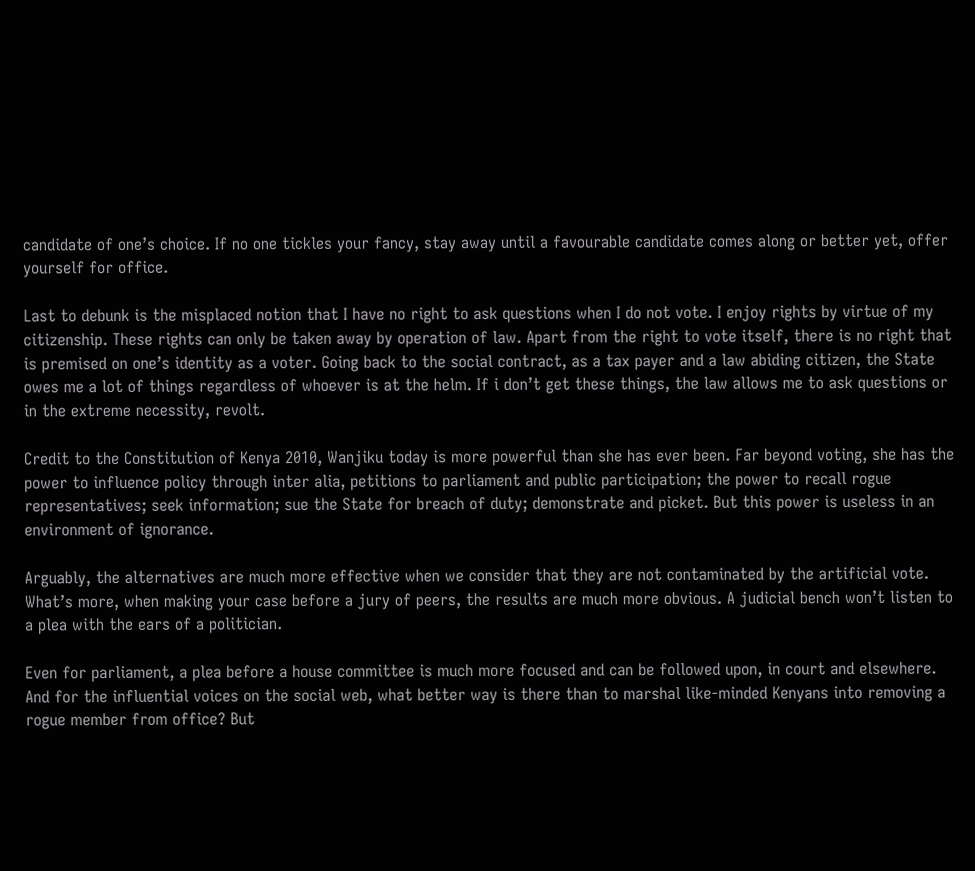candidate of one’s choice. If no one tickles your fancy, stay away until a favourable candidate comes along or better yet, offer yourself for office.

Last to debunk is the misplaced notion that I have no right to ask questions when I do not vote. I enjoy rights by virtue of my citizenship. These rights can only be taken away by operation of law. Apart from the right to vote itself, there is no right that is premised on one’s identity as a voter. Going back to the social contract, as a tax payer and a law abiding citizen, the State owes me a lot of things regardless of whoever is at the helm. If i don’t get these things, the law allows me to ask questions or in the extreme necessity, revolt.

Credit to the Constitution of Kenya 2010, Wanjiku today is more powerful than she has ever been. Far beyond voting, she has the power to influence policy through inter alia, petitions to parliament and public participation; the power to recall rogue representatives; seek information; sue the State for breach of duty; demonstrate and picket. But this power is useless in an environment of ignorance.

Arguably, the alternatives are much more effective when we consider that they are not contaminated by the artificial vote. What’s more, when making your case before a jury of peers, the results are much more obvious. A judicial bench won’t listen to a plea with the ears of a politician.

Even for parliament, a plea before a house committee is much more focused and can be followed upon, in court and elsewhere. And for the influential voices on the social web, what better way is there than to marshal like-minded Kenyans into removing a rogue member from office? But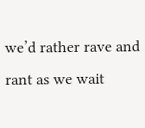we’d rather rave and rant as we wait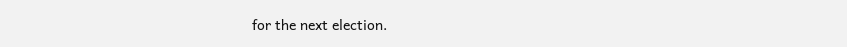for the next election.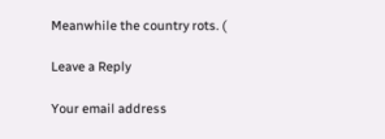Meanwhile the country rots. (

Leave a Reply

Your email address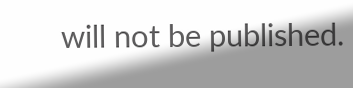will not be published.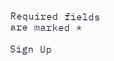Required fields are marked *

Sign Up